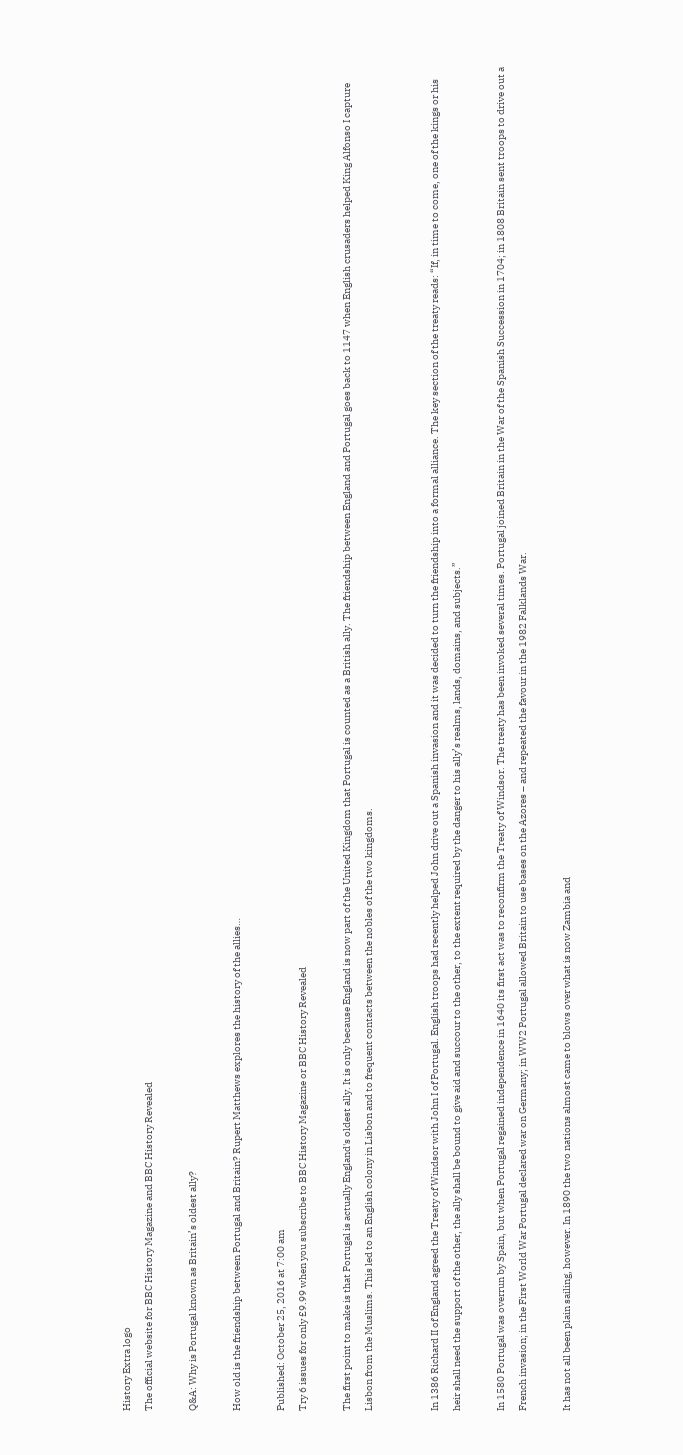History Extra logo
The official website for BBC History Magazine and BBC History Revealed

Q&A: Why is Portugal known as Britain’s oldest ally?

How old is the friendship between Portugal and Britain? Rupert Matthews explores the history of the allies…

Published: October 25, 2016 at 7:00 am
Try 6 issues for only £9.99 when you subscribe to BBC History Magazine or BBC History Revealed

The first point to make is that Portugal is actually England's oldest ally. It is only because England is now part of the United Kingdom that Portugal is counted as a British ally. The friendship between England and Portugal goes back to 1147 when English crusaders helped King Alfonso I capture Lisbon from the Muslims. This led to an English colony in Lisbon and to frequent contacts between the nobles of the two kingdoms.


In 1386 Richard II of England agreed the Treaty of Windsor with John I of Portugal. English troops had recently helped John drive out a Spanish invasion and it was decided to turn the friendship into a formal alliance. The key section of the treaty reads: “If, in time to come, one of the kings or his heir shall need the support of the other, the ally shall be bound to give aid and succour to the other, to the extent required by the danger to his ally’s realms, lands, domains, and subjects.”

In 1580 Portugal was overrun by Spain, but when Portugal regained independence in 1640 its first act was to reconfirm the Treaty of Windsor. The treaty has been invoked several times. Portugal joined Britain in the War of the Spanish Succession in 1704; in 1808 Britain sent troops to drive out a French invasion; in the First World War Portugal declared war on Germany; in WW2 Portugal allowed Britain to use bases on the Azores – and repeated the favour in the 1982 Falklands War.

It has not all been plain sailing, however. In 1890 the two nations almost came to blows over what is now Zambia and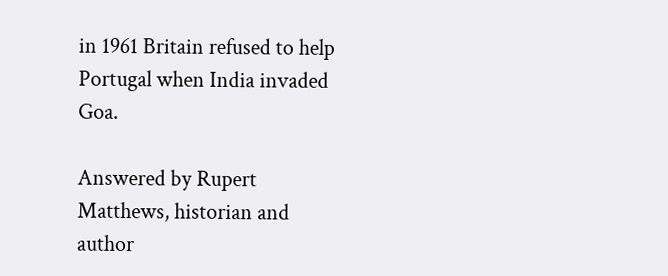in 1961 Britain refused to help Portugal when India invaded Goa.

Answered by Rupert Matthews, historian and author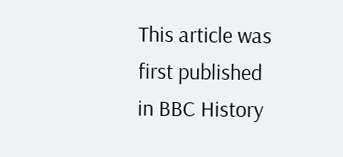This article was first published in BBC History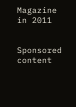Magazine in 2011


Sponsored content